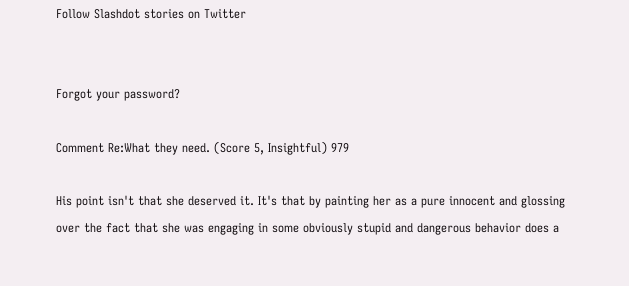Follow Slashdot stories on Twitter


Forgot your password?

Comment Re:What they need. (Score 5, Insightful) 979

His point isn't that she deserved it. It's that by painting her as a pure innocent and glossing over the fact that she was engaging in some obviously stupid and dangerous behavior does a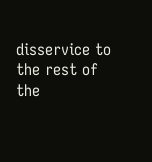disservice to the rest of the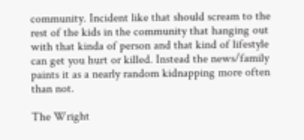community. Incident like that should scream to the rest of the kids in the community that hanging out with that kinda of person and that kind of lifestyle can get you hurt or killed. Instead the news/family paints it as a nearly random kidnapping more often than not.

The Wright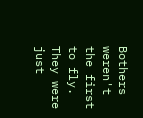Bothers weren't the first to fly. They were just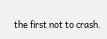the first not to crash.